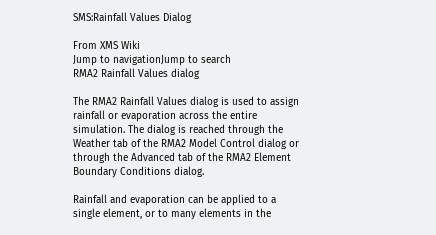SMS:Rainfall Values Dialog

From XMS Wiki
Jump to navigationJump to search
RMA2 Rainfall Values dialog

The RMA2 Rainfall Values dialog is used to assign rainfall or evaporation across the entire simulation. The dialog is reached through the Weather tab of the RMA2 Model Control dialog or through the Advanced tab of the RMA2 Element Boundary Conditions dialog.

Rainfall and evaporation can be applied to a single element, or to many elements in the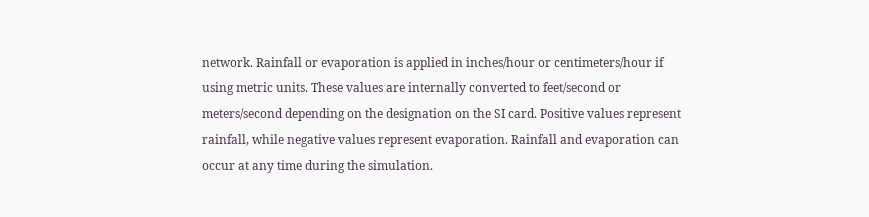network. Rainfall or evaporation is applied in inches/hour or centimeters/hour if using metric units. These values are internally converted to feet/second or meters/second depending on the designation on the SI card. Positive values represent rainfall, while negative values represent evaporation. Rainfall and evaporation can occur at any time during the simulation.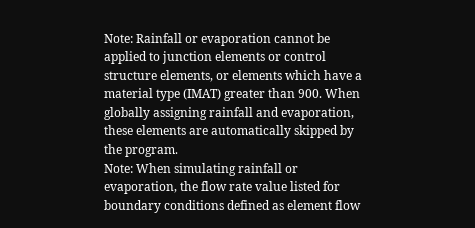Note: Rainfall or evaporation cannot be applied to junction elements or control structure elements, or elements which have a material type (IMAT) greater than 900. When globally assigning rainfall and evaporation, these elements are automatically skipped by the program.
Note: When simulating rainfall or evaporation, the flow rate value listed for boundary conditions defined as element flow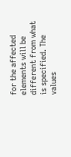for the affected elements will be different from what is specified. The values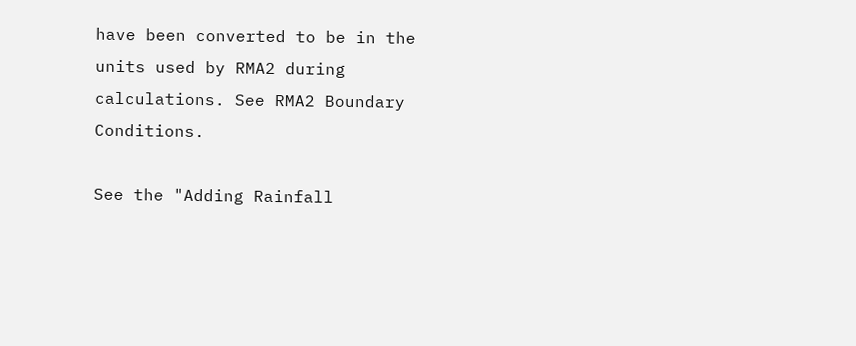have been converted to be in the units used by RMA2 during calculations. See RMA2 Boundary Conditions.

See the "Adding Rainfall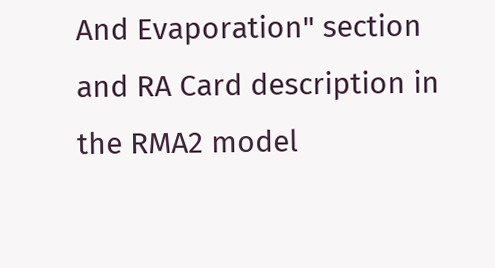And Evaporation" section and RA Card description in the RMA2 model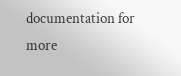documentation for more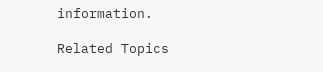information.

Related Topics